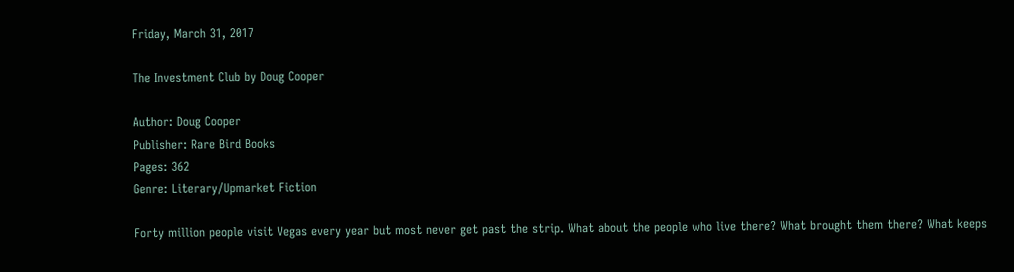Friday, March 31, 2017

The Investment Club by Doug Cooper

Author: Doug Cooper
Publisher: Rare Bird Books
Pages: 362
Genre: Literary/Upmarket Fiction

Forty million people visit Vegas every year but most never get past the strip. What about the people who live there? What brought them there? What keeps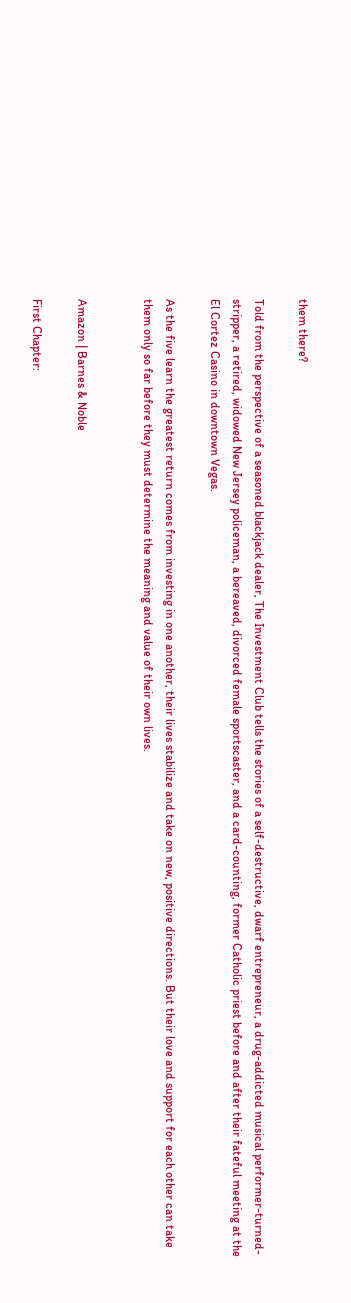them there?

Told from the perspective of a seasoned blackjack dealer, The Investment Club tells the stories of a self-destructive, dwarf entrepreneur, a drug-addicted musical performer-turned-stripper, a retired, widowed New Jersey policeman, a bereaved, divorced female sportscaster, and a card-counting, former Catholic priest before and after their fateful meeting at the El Cortez Casino in downtown Vegas.

As the five learn the greatest return comes from investing in one another, their lives stabilize and take on new, positive directions. But their love and support for each other can take them only so far before they must determine the meaning and value of their own lives.


Amazon | Barnes & Noble

First Chapter: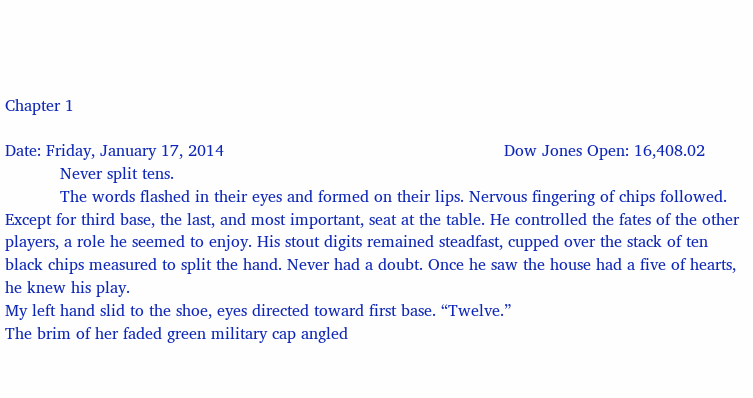Chapter 1

Date: Friday, January 17, 2014                                                        Dow Jones Open: 16,408.02
           Never split tens.
           The words flashed in their eyes and formed on their lips. Nervous fingering of chips followed. Except for third base, the last, and most important, seat at the table. He controlled the fates of the other players, a role he seemed to enjoy. His stout digits remained steadfast, cupped over the stack of ten black chips measured to split the hand. Never had a doubt. Once he saw the house had a five of hearts, he knew his play.
My left hand slid to the shoe, eyes directed toward first base. “Twelve.”
The brim of her faded green military cap angled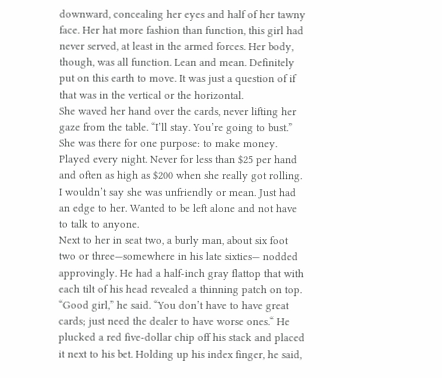downward, concealing her eyes and half of her tawny face. Her hat more fashion than function, this girl had never served, at least in the armed forces. Her body, though, was all function. Lean and mean. Definitely put on this earth to move. It was just a question of if that was in the vertical or the horizontal.
She waved her hand over the cards, never lifting her gaze from the table. “I’ll stay. You’re going to bust.” She was there for one purpose: to make money. Played every night. Never for less than $25 per hand and often as high as $200 when she really got rolling. I wouldn’t say she was unfriendly or mean. Just had an edge to her. Wanted to be left alone and not have to talk to anyone.
Next to her in seat two, a burly man, about six foot two or three—somewhere in his late sixties— nodded approvingly. He had a half-inch gray flattop that with each tilt of his head revealed a thinning patch on top. “Good girl,” he said. “You don’t have to have great cards; just need the dealer to have worse ones.“ He plucked a red five-dollar chip off his stack and placed it next to his bet. Holding up his index finger, he said,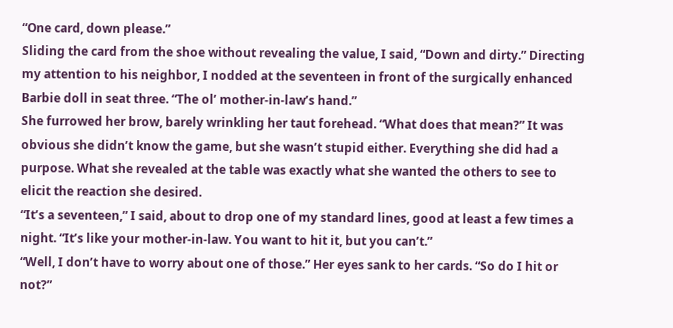“One card, down please.”
Sliding the card from the shoe without revealing the value, I said, “Down and dirty.” Directing my attention to his neighbor, I nodded at the seventeen in front of the surgically enhanced Barbie doll in seat three. “The ol’ mother-in-law’s hand.”
She furrowed her brow, barely wrinkling her taut forehead. “What does that mean?” It was obvious she didn’t know the game, but she wasn’t stupid either. Everything she did had a purpose. What she revealed at the table was exactly what she wanted the others to see to elicit the reaction she desired.
“It’s a seventeen,” I said, about to drop one of my standard lines, good at least a few times a night. “It’s like your mother-in-law. You want to hit it, but you can’t.”
“Well, I don’t have to worry about one of those.” Her eyes sank to her cards. “So do I hit or not?”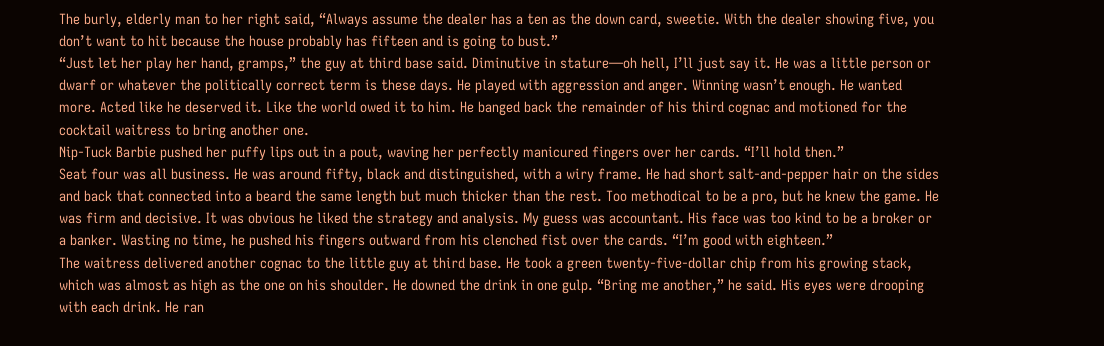The burly, elderly man to her right said, “Always assume the dealer has a ten as the down card, sweetie. With the dealer showing five, you don’t want to hit because the house probably has fifteen and is going to bust.”
“Just let her play her hand, gramps,” the guy at third base said. Diminutive in stature—oh hell, I’ll just say it. He was a little person or dwarf or whatever the politically correct term is these days. He played with aggression and anger. Winning wasn’t enough. He wanted more. Acted like he deserved it. Like the world owed it to him. He banged back the remainder of his third cognac and motioned for the cocktail waitress to bring another one.
Nip-Tuck Barbie pushed her puffy lips out in a pout, waving her perfectly manicured fingers over her cards. “I’ll hold then.”
Seat four was all business. He was around fifty, black and distinguished, with a wiry frame. He had short salt-and-pepper hair on the sides and back that connected into a beard the same length but much thicker than the rest. Too methodical to be a pro, but he knew the game. He was firm and decisive. It was obvious he liked the strategy and analysis. My guess was accountant. His face was too kind to be a broker or a banker. Wasting no time, he pushed his fingers outward from his clenched fist over the cards. “I’m good with eighteen.”
The waitress delivered another cognac to the little guy at third base. He took a green twenty-five-dollar chip from his growing stack, which was almost as high as the one on his shoulder. He downed the drink in one gulp. “Bring me another,” he said. His eyes were drooping with each drink. He ran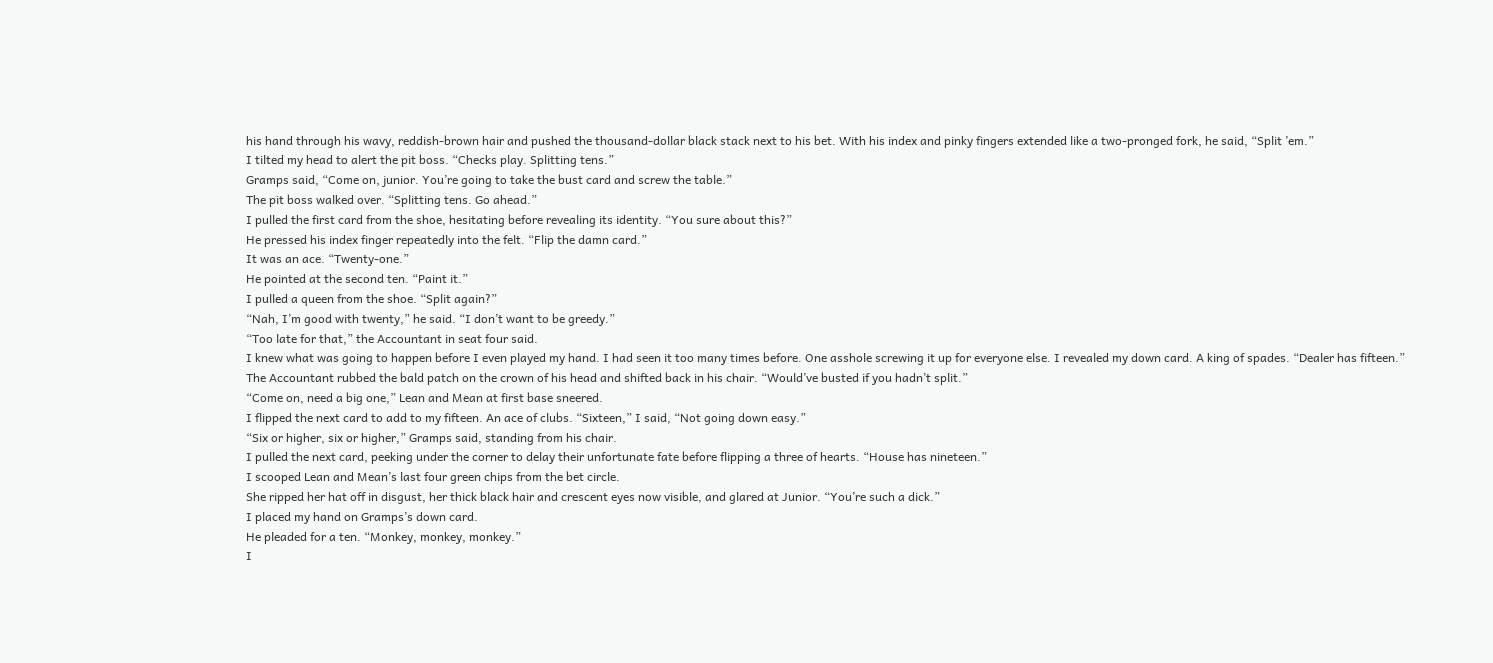his hand through his wavy, reddish-brown hair and pushed the thousand-dollar black stack next to his bet. With his index and pinky fingers extended like a two-pronged fork, he said, “Split ’em.”
I tilted my head to alert the pit boss. “Checks play. Splitting tens.”
Gramps said, “Come on, junior. You’re going to take the bust card and screw the table.”
The pit boss walked over. “Splitting tens. Go ahead.”
I pulled the first card from the shoe, hesitating before revealing its identity. “You sure about this?”
He pressed his index finger repeatedly into the felt. “Flip the damn card.”
It was an ace. “Twenty-one.”
He pointed at the second ten. “Paint it.”
I pulled a queen from the shoe. “Split again?”
“Nah, I’m good with twenty,” he said. “I don’t want to be greedy.”
“Too late for that,” the Accountant in seat four said.
I knew what was going to happen before I even played my hand. I had seen it too many times before. One asshole screwing it up for everyone else. I revealed my down card. A king of spades. “Dealer has fifteen.”
The Accountant rubbed the bald patch on the crown of his head and shifted back in his chair. “Would’ve busted if you hadn’t split.”
“Come on, need a big one,” Lean and Mean at first base sneered.
I flipped the next card to add to my fifteen. An ace of clubs. “Sixteen,” I said, “Not going down easy.”
“Six or higher, six or higher,” Gramps said, standing from his chair.
I pulled the next card, peeking under the corner to delay their unfortunate fate before flipping a three of hearts. “House has nineteen.”
I scooped Lean and Mean’s last four green chips from the bet circle.
She ripped her hat off in disgust, her thick black hair and crescent eyes now visible, and glared at Junior. “You’re such a dick.”
I placed my hand on Gramps’s down card.
He pleaded for a ten. “Monkey, monkey, monkey.”
I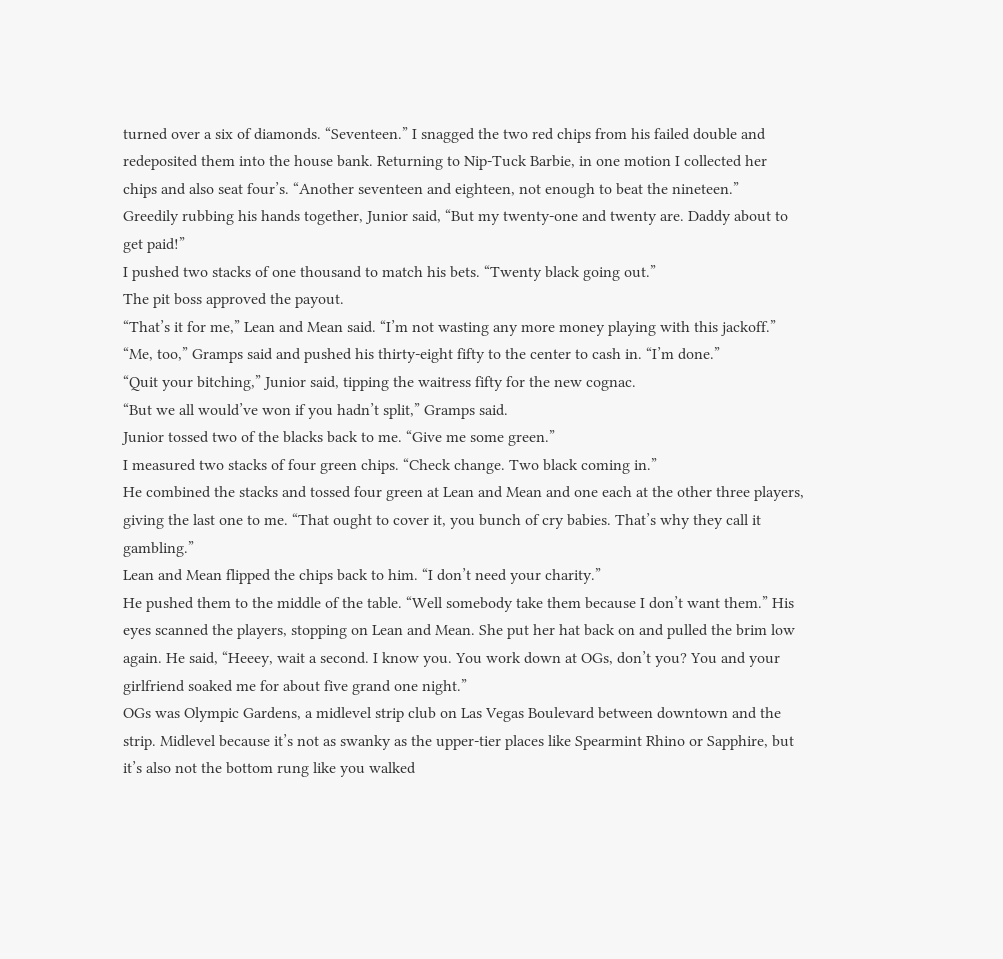turned over a six of diamonds. “Seventeen.” I snagged the two red chips from his failed double and redeposited them into the house bank. Returning to Nip-Tuck Barbie, in one motion I collected her chips and also seat four’s. “Another seventeen and eighteen, not enough to beat the nineteen.”
Greedily rubbing his hands together, Junior said, “But my twenty-one and twenty are. Daddy about to get paid!”
I pushed two stacks of one thousand to match his bets. “Twenty black going out.”
The pit boss approved the payout.
“That’s it for me,” Lean and Mean said. “I’m not wasting any more money playing with this jackoff.”
“Me, too,” Gramps said and pushed his thirty-eight fifty to the center to cash in. “I’m done.”
“Quit your bitching,” Junior said, tipping the waitress fifty for the new cognac.
“But we all would’ve won if you hadn’t split,” Gramps said.
Junior tossed two of the blacks back to me. “Give me some green.”
I measured two stacks of four green chips. “Check change. Two black coming in.”
He combined the stacks and tossed four green at Lean and Mean and one each at the other three players, giving the last one to me. “That ought to cover it, you bunch of cry babies. That’s why they call it gambling.”
Lean and Mean flipped the chips back to him. “I don’t need your charity.”
He pushed them to the middle of the table. “Well somebody take them because I don’t want them.” His eyes scanned the players, stopping on Lean and Mean. She put her hat back on and pulled the brim low again. He said, “Heeey, wait a second. I know you. You work down at OGs, don’t you? You and your girlfriend soaked me for about five grand one night.”
OGs was Olympic Gardens, a midlevel strip club on Las Vegas Boulevard between downtown and the strip. Midlevel because it’s not as swanky as the upper-tier places like Spearmint Rhino or Sapphire, but it’s also not the bottom rung like you walked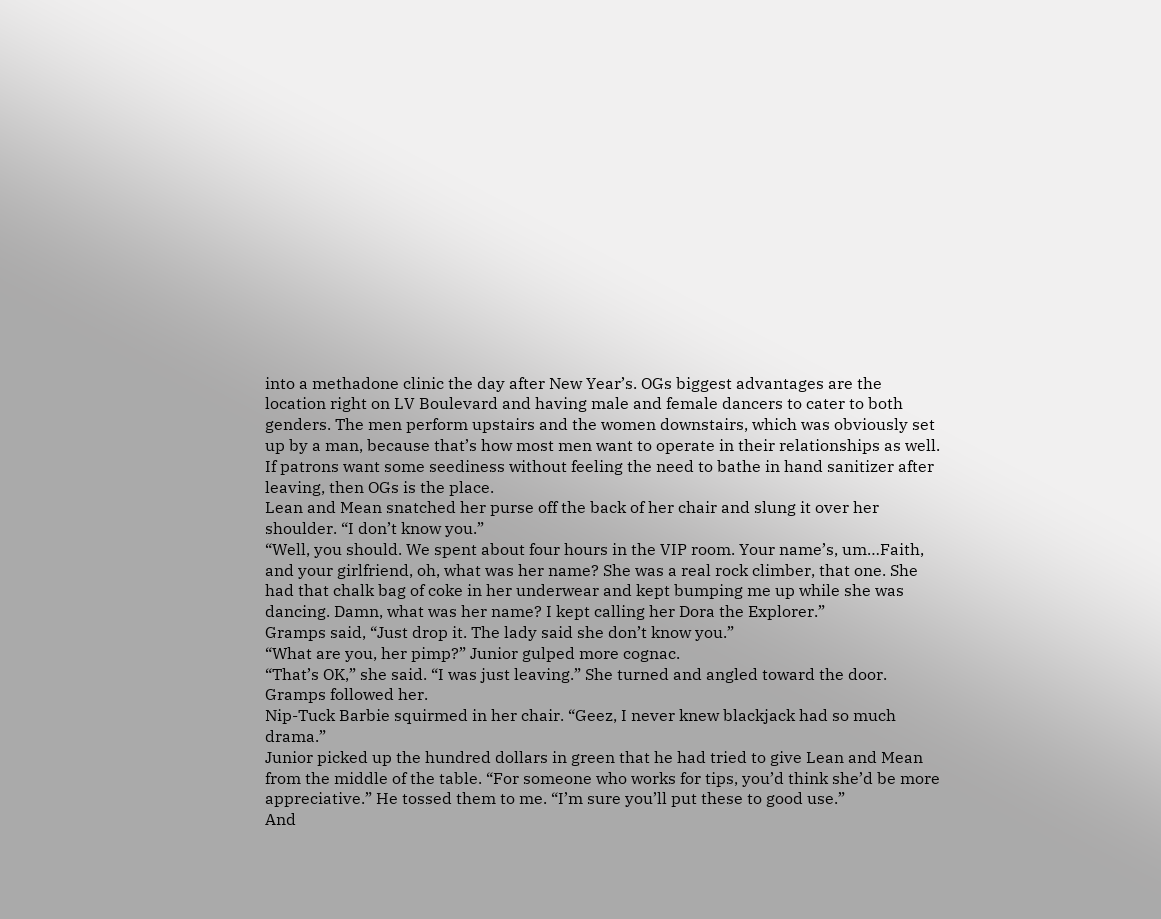into a methadone clinic the day after New Year’s. OGs biggest advantages are the location right on LV Boulevard and having male and female dancers to cater to both genders. The men perform upstairs and the women downstairs, which was obviously set up by a man, because that’s how most men want to operate in their relationships as well. If patrons want some seediness without feeling the need to bathe in hand sanitizer after leaving, then OGs is the place.
Lean and Mean snatched her purse off the back of her chair and slung it over her shoulder. “I don’t know you.”
“Well, you should. We spent about four hours in the VIP room. Your name’s, um…Faith, and your girlfriend, oh, what was her name? She was a real rock climber, that one. She had that chalk bag of coke in her underwear and kept bumping me up while she was dancing. Damn, what was her name? I kept calling her Dora the Explorer.”
Gramps said, “Just drop it. The lady said she don’t know you.”
“What are you, her pimp?” Junior gulped more cognac.
“That’s OK,” she said. “I was just leaving.” She turned and angled toward the door. Gramps followed her.
Nip-Tuck Barbie squirmed in her chair. “Geez, I never knew blackjack had so much drama.”
Junior picked up the hundred dollars in green that he had tried to give Lean and Mean from the middle of the table. “For someone who works for tips, you’d think she’d be more appreciative.” He tossed them to me. “I’m sure you’ll put these to good use.”
And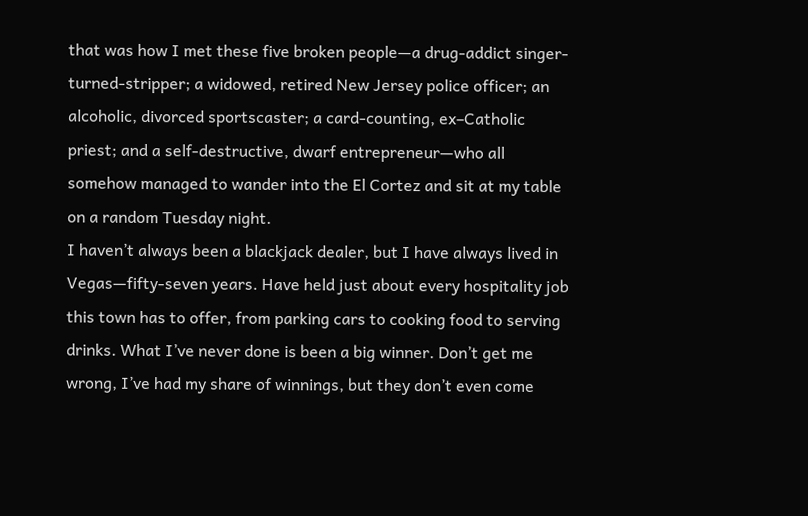that was how I met these five broken people—a drug-addict singer-turned-stripper; a widowed, retired New Jersey police officer; an alcoholic, divorced sportscaster; a card-counting, ex–Catholic priest; and a self-destructive, dwarf entrepreneur—who all somehow managed to wander into the El Cortez and sit at my table on a random Tuesday night.
I haven’t always been a blackjack dealer, but I have always lived in Vegas—fifty-seven years. Have held just about every hospitality job this town has to offer, from parking cars to cooking food to serving drinks. What I’ve never done is been a big winner. Don’t get me wrong, I’ve had my share of winnings, but they don’t even come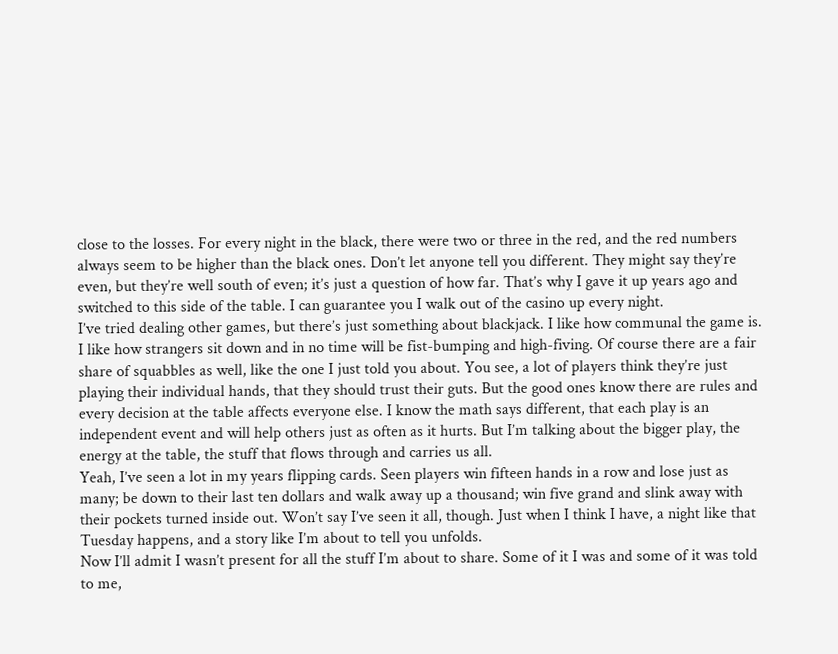close to the losses. For every night in the black, there were two or three in the red, and the red numbers always seem to be higher than the black ones. Don’t let anyone tell you different. They might say they’re even, but they’re well south of even; it’s just a question of how far. That’s why I gave it up years ago and switched to this side of the table. I can guarantee you I walk out of the casino up every night.
I’ve tried dealing other games, but there’s just something about blackjack. I like how communal the game is. I like how strangers sit down and in no time will be fist-bumping and high-fiving. Of course there are a fair share of squabbles as well, like the one I just told you about. You see, a lot of players think they’re just playing their individual hands, that they should trust their guts. But the good ones know there are rules and every decision at the table affects everyone else. I know the math says different, that each play is an independent event and will help others just as often as it hurts. But I’m talking about the bigger play, the energy at the table, the stuff that flows through and carries us all.
Yeah, I’ve seen a lot in my years flipping cards. Seen players win fifteen hands in a row and lose just as many; be down to their last ten dollars and walk away up a thousand; win five grand and slink away with their pockets turned inside out. Won’t say I’ve seen it all, though. Just when I think I have, a night like that Tuesday happens, and a story like I’m about to tell you unfolds.
Now I’ll admit I wasn’t present for all the stuff I’m about to share. Some of it I was and some of it was told to me,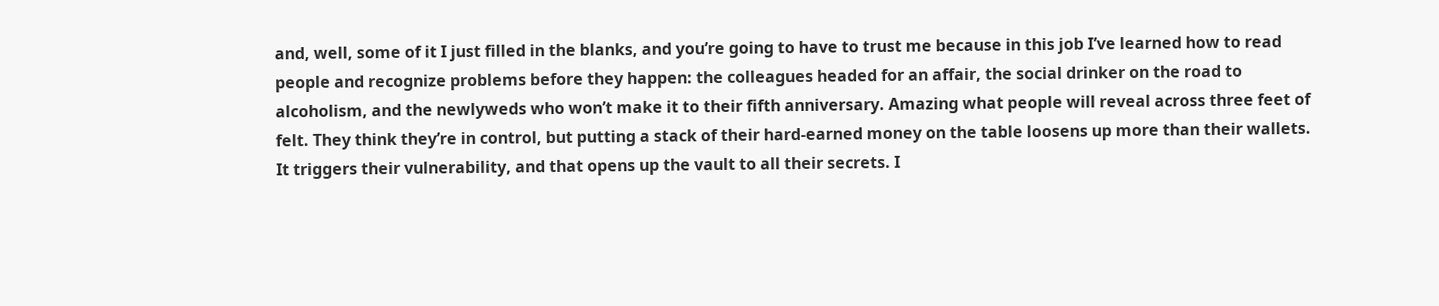and, well, some of it I just filled in the blanks, and you’re going to have to trust me because in this job I’ve learned how to read people and recognize problems before they happen: the colleagues headed for an affair, the social drinker on the road to alcoholism, and the newlyweds who won’t make it to their fifth anniversary. Amazing what people will reveal across three feet of felt. They think they’re in control, but putting a stack of their hard-earned money on the table loosens up more than their wallets. It triggers their vulnerability, and that opens up the vault to all their secrets. I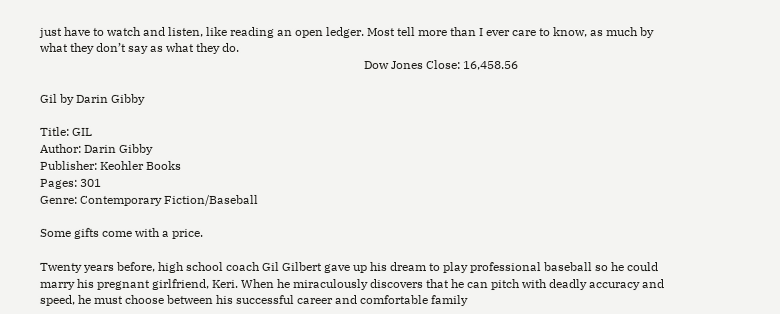just have to watch and listen, like reading an open ledger. Most tell more than I ever care to know, as much by what they don’t say as what they do.
                                                                                                            Dow Jones Close: 16,458.56

Gil by Darin Gibby

Title: GIL
Author: Darin Gibby
Publisher: Keohler Books
Pages: 301
Genre: Contemporary Fiction/Baseball

Some gifts come with a price.

Twenty years before, high school coach Gil Gilbert gave up his dream to play professional baseball so he could marry his pregnant girlfriend, Keri. When he miraculously discovers that he can pitch with deadly accuracy and speed, he must choose between his successful career and comfortable family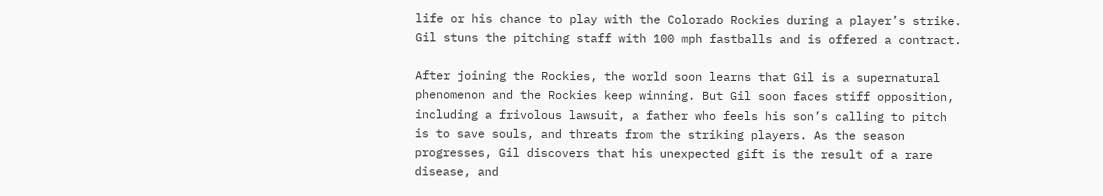life or his chance to play with the Colorado Rockies during a player’s strike. Gil stuns the pitching staff with 100 mph fastballs and is offered a contract.

After joining the Rockies, the world soon learns that Gil is a supernatural phenomenon and the Rockies keep winning. But Gil soon faces stiff opposition, including a frivolous lawsuit, a father who feels his son’s calling to pitch is to save souls, and threats from the striking players. As the season progresses, Gil discovers that his unexpected gift is the result of a rare disease, and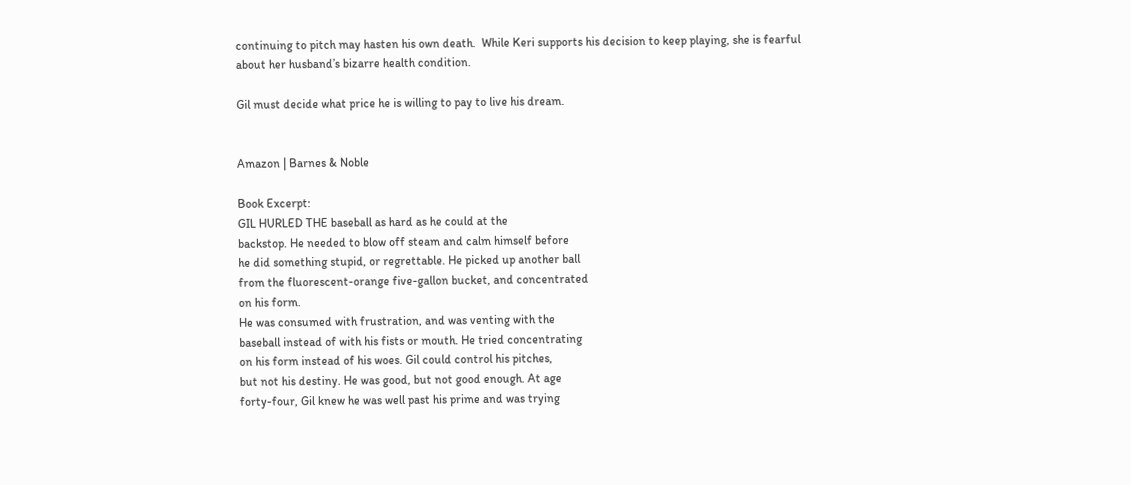continuing to pitch may hasten his own death.  While Keri supports his decision to keep playing, she is fearful about her husband’s bizarre health condition.

Gil must decide what price he is willing to pay to live his dream.


Amazon | Barnes & Noble

Book Excerpt:
GIL HURLED THE baseball as hard as he could at the
backstop. He needed to blow off steam and calm himself before
he did something stupid, or regrettable. He picked up another ball
from the fluorescent-orange five-gallon bucket, and concentrated
on his form.
He was consumed with frustration, and was venting with the
baseball instead of with his fists or mouth. He tried concentrating
on his form instead of his woes. Gil could control his pitches,
but not his destiny. He was good, but not good enough. At age
forty-four, Gil knew he was well past his prime and was trying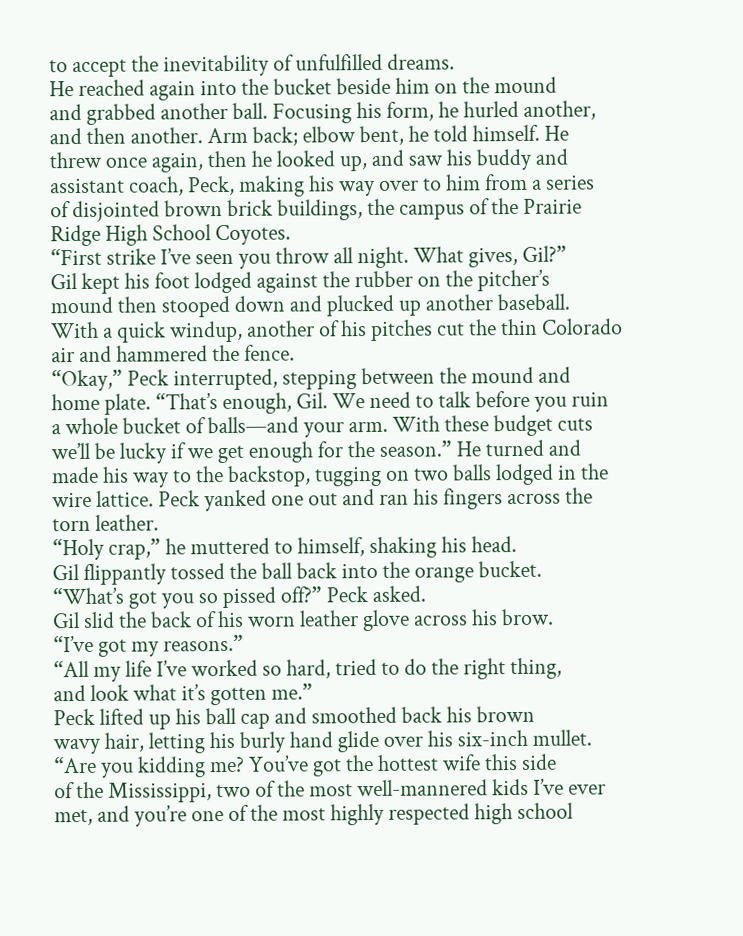to accept the inevitability of unfulfilled dreams.
He reached again into the bucket beside him on the mound
and grabbed another ball. Focusing his form, he hurled another,
and then another. Arm back; elbow bent, he told himself. He
threw once again, then he looked up, and saw his buddy and
assistant coach, Peck, making his way over to him from a series
of disjointed brown brick buildings, the campus of the Prairie
Ridge High School Coyotes.
“First strike I’ve seen you throw all night. What gives, Gil?”
Gil kept his foot lodged against the rubber on the pitcher’s
mound then stooped down and plucked up another baseball.
With a quick windup, another of his pitches cut the thin Colorado
air and hammered the fence.
“Okay,” Peck interrupted, stepping between the mound and
home plate. “That’s enough, Gil. We need to talk before you ruin
a whole bucket of balls—and your arm. With these budget cuts
we’ll be lucky if we get enough for the season.” He turned and
made his way to the backstop, tugging on two balls lodged in the
wire lattice. Peck yanked one out and ran his fingers across the
torn leather.
“Holy crap,” he muttered to himself, shaking his head.
Gil flippantly tossed the ball back into the orange bucket.
“What’s got you so pissed off?” Peck asked.
Gil slid the back of his worn leather glove across his brow.
“I’ve got my reasons.”
“All my life I’ve worked so hard, tried to do the right thing,
and look what it’s gotten me.”
Peck lifted up his ball cap and smoothed back his brown
wavy hair, letting his burly hand glide over his six-inch mullet.
“Are you kidding me? You’ve got the hottest wife this side
of the Mississippi, two of the most well-mannered kids I’ve ever
met, and you’re one of the most highly respected high school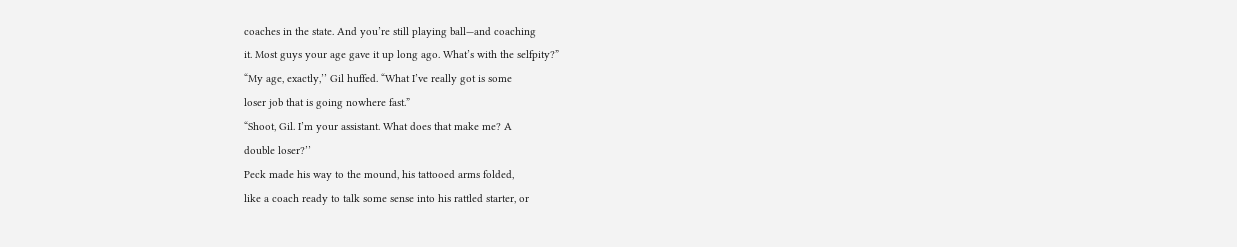coaches in the state. And you’re still playing ball—and coaching
it. Most guys your age gave it up long ago. What’s with the selfpity?”
“My age, exactly,’’ Gil huffed. “What I’ve really got is some
loser job that is going nowhere fast.”
“Shoot, Gil. I’m your assistant. What does that make me? A
double loser?’’
Peck made his way to the mound, his tattooed arms folded,
like a coach ready to talk some sense into his rattled starter, or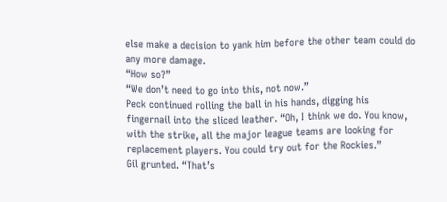else make a decision to yank him before the other team could do
any more damage.
“How so?”
“We don’t need to go into this, not now.”
Peck continued rolling the ball in his hands, digging his
fingernail into the sliced leather. “Oh, I think we do. You know,
with the strike, all the major league teams are looking for
replacement players. You could try out for the Rockies.”
Gil grunted. “That’s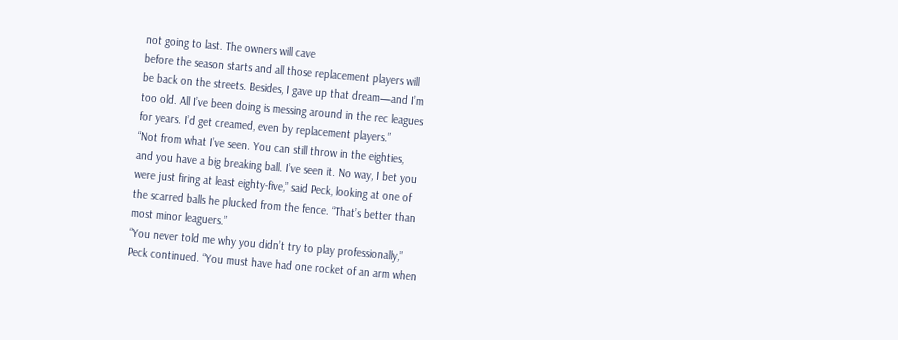not going to last. The owners will cave
before the season starts and all those replacement players will
be back on the streets. Besides, I gave up that dream—and I’m
too old. All I’ve been doing is messing around in the rec leagues
for years. I’d get creamed, even by replacement players.”
“Not from what I’ve seen. You can still throw in the eighties,
and you have a big breaking ball. I’ve seen it. No way, I bet you
were just firing at least eighty-five,” said Peck, looking at one of
the scarred balls he plucked from the fence. “That’s better than
most minor leaguers.”
“You never told me why you didn’t try to play professionally,”
Peck continued. “You must have had one rocket of an arm when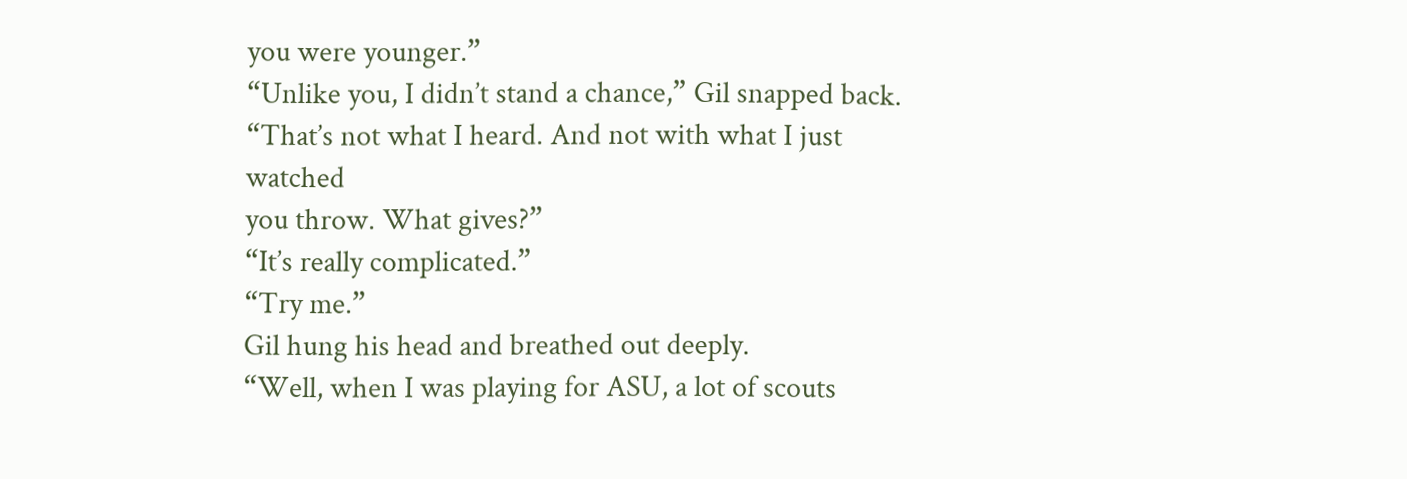you were younger.”
“Unlike you, I didn’t stand a chance,” Gil snapped back.
“That’s not what I heard. And not with what I just watched
you throw. What gives?”
“It’s really complicated.”
“Try me.”
Gil hung his head and breathed out deeply.
“Well, when I was playing for ASU, a lot of scouts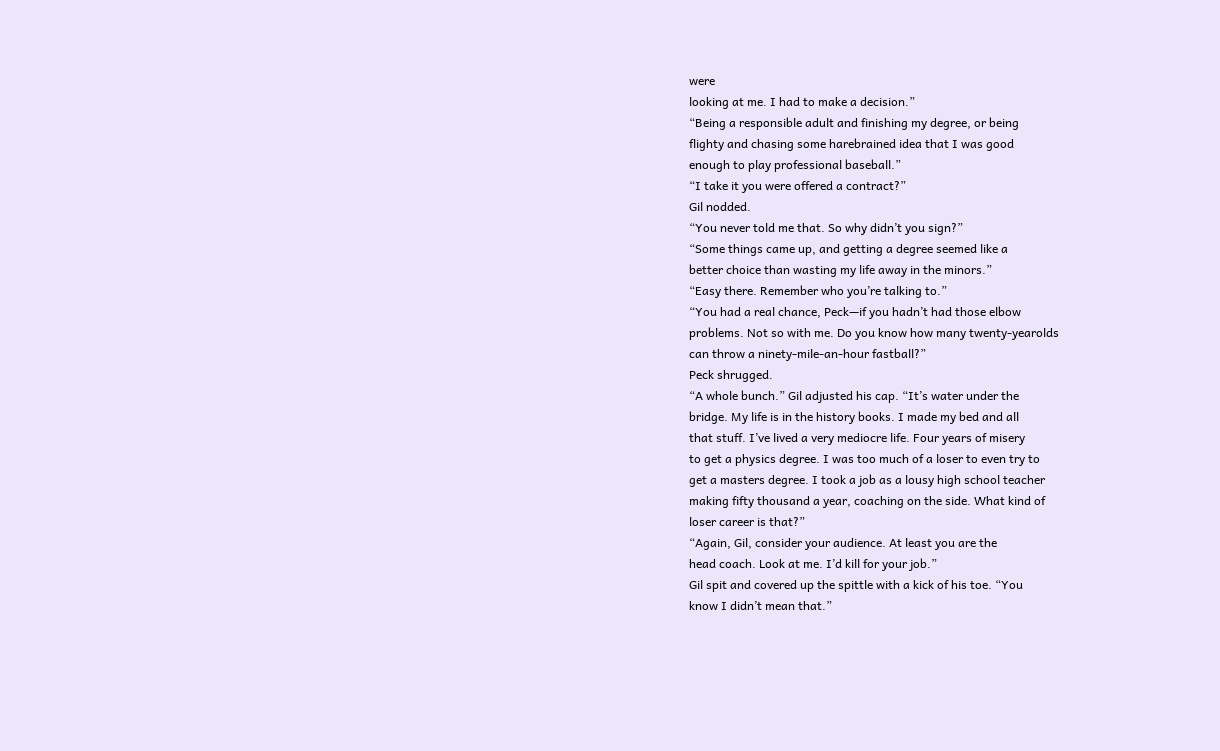were
looking at me. I had to make a decision.”
“Being a responsible adult and finishing my degree, or being
flighty and chasing some harebrained idea that I was good
enough to play professional baseball.”
“I take it you were offered a contract?”
Gil nodded.
“You never told me that. So why didn’t you sign?”
“Some things came up, and getting a degree seemed like a
better choice than wasting my life away in the minors.”
“Easy there. Remember who you’re talking to.”
“You had a real chance, Peck—if you hadn’t had those elbow
problems. Not so with me. Do you know how many twenty-yearolds
can throw a ninety-mile-an-hour fastball?”
Peck shrugged.
“A whole bunch.” Gil adjusted his cap. “It’s water under the
bridge. My life is in the history books. I made my bed and all
that stuff. I’ve lived a very mediocre life. Four years of misery
to get a physics degree. I was too much of a loser to even try to
get a masters degree. I took a job as a lousy high school teacher
making fifty thousand a year, coaching on the side. What kind of
loser career is that?”
“Again, Gil, consider your audience. At least you are the
head coach. Look at me. I’d kill for your job.”
Gil spit and covered up the spittle with a kick of his toe. “You
know I didn’t mean that.”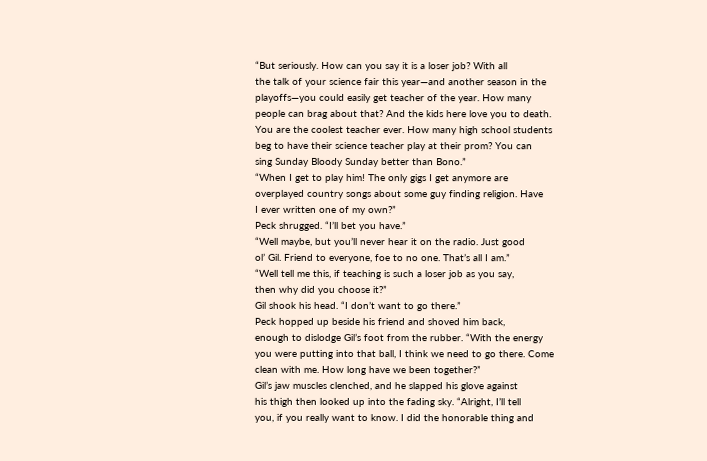“But seriously. How can you say it is a loser job? With all
the talk of your science fair this year—and another season in the
playoffs—you could easily get teacher of the year. How many
people can brag about that? And the kids here love you to death.
You are the coolest teacher ever. How many high school students
beg to have their science teacher play at their prom? You can
sing Sunday Bloody Sunday better than Bono.”
“When I get to play him! The only gigs I get anymore are
overplayed country songs about some guy finding religion. Have
I ever written one of my own?”
Peck shrugged. “I’ll bet you have.”
“Well maybe, but you’ll never hear it on the radio. Just good
ol’ Gil. Friend to everyone, foe to no one. That’s all I am.”
“Well tell me this, if teaching is such a loser job as you say,
then why did you choose it?”
Gil shook his head. “I don’t want to go there.”
Peck hopped up beside his friend and shoved him back,
enough to dislodge Gil’s foot from the rubber. “With the energy
you were putting into that ball, I think we need to go there. Come
clean with me. How long have we been together?”
Gil’s jaw muscles clenched, and he slapped his glove against
his thigh then looked up into the fading sky. “Alright, I’ll tell
you, if you really want to know. I did the honorable thing and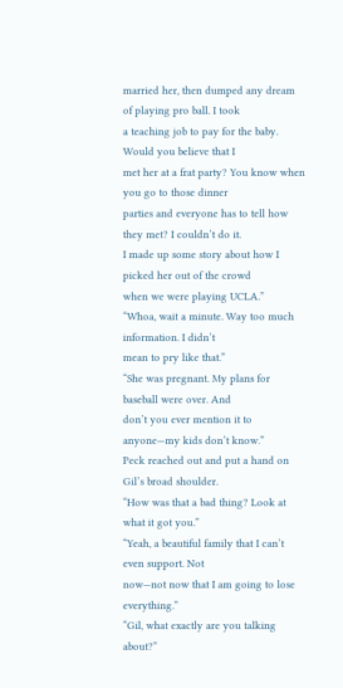married her, then dumped any dream of playing pro ball. I took
a teaching job to pay for the baby. Would you believe that I
met her at a frat party? You know when you go to those dinner
parties and everyone has to tell how they met? I couldn’t do it.
I made up some story about how I picked her out of the crowd
when we were playing UCLA.”
“Whoa, wait a minute. Way too much information. I didn’t
mean to pry like that.”
“She was pregnant. My plans for baseball were over. And
don’t you ever mention it to anyone—my kids don’t know.”
Peck reached out and put a hand on Gil’s broad shoulder.
“How was that a bad thing? Look at what it got you.”
“Yeah, a beautiful family that I can’t even support. Not
now—not now that I am going to lose everything.”
“Gil, what exactly are you talking about?”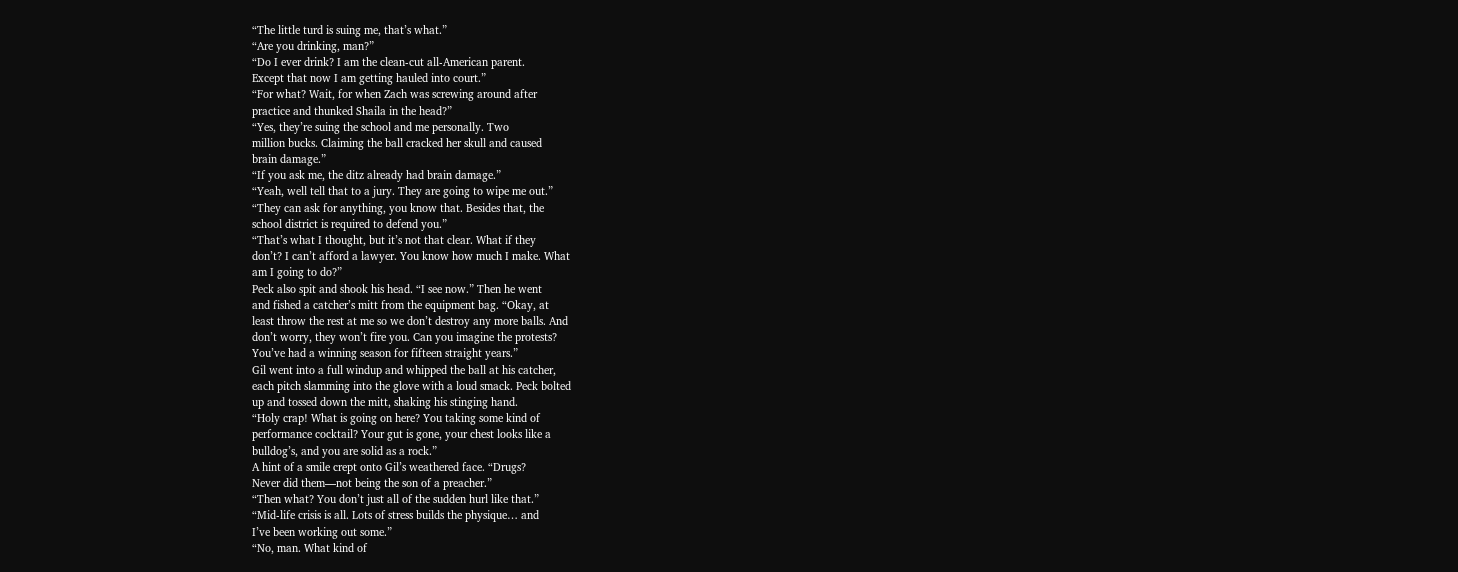“The little turd is suing me, that’s what.”
“Are you drinking, man?”
“Do I ever drink? I am the clean-cut all-American parent.
Except that now I am getting hauled into court.”
“For what? Wait, for when Zach was screwing around after
practice and thunked Shaila in the head?”
“Yes, they’re suing the school and me personally. Two
million bucks. Claiming the ball cracked her skull and caused
brain damage.”
“If you ask me, the ditz already had brain damage.”
“Yeah, well tell that to a jury. They are going to wipe me out.”
“They can ask for anything, you know that. Besides that, the
school district is required to defend you.”
“That’s what I thought, but it’s not that clear. What if they
don’t? I can’t afford a lawyer. You know how much I make. What
am I going to do?”
Peck also spit and shook his head. “I see now.” Then he went
and fished a catcher’s mitt from the equipment bag. “Okay, at
least throw the rest at me so we don’t destroy any more balls. And
don’t worry, they won’t fire you. Can you imagine the protests?
You’ve had a winning season for fifteen straight years.”
Gil went into a full windup and whipped the ball at his catcher,
each pitch slamming into the glove with a loud smack. Peck bolted
up and tossed down the mitt, shaking his stinging hand.
“Holy crap! What is going on here? You taking some kind of
performance cocktail? Your gut is gone, your chest looks like a
bulldog’s, and you are solid as a rock.”
A hint of a smile crept onto Gil’s weathered face. “Drugs?
Never did them—not being the son of a preacher.”
“Then what? You don’t just all of the sudden hurl like that.”
“Mid-life crisis is all. Lots of stress builds the physique… and
I’ve been working out some.”
“No, man. What kind of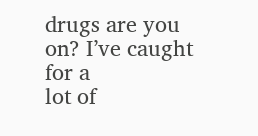drugs are you on? I’ve caught for a
lot of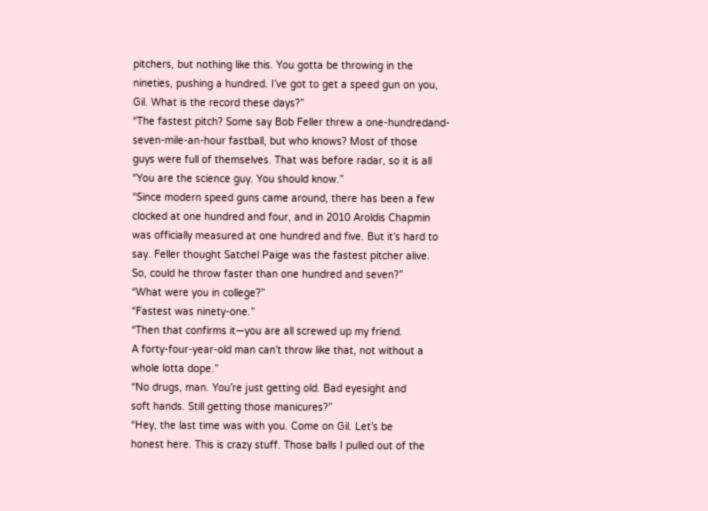pitchers, but nothing like this. You gotta be throwing in the
nineties, pushing a hundred. I’ve got to get a speed gun on you,
Gil. What is the record these days?”
“The fastest pitch? Some say Bob Feller threw a one-hundredand-
seven-mile-an-hour fastball, but who knows? Most of those
guys were full of themselves. That was before radar, so it is all
“You are the science guy. You should know.”
“Since modern speed guns came around, there has been a few
clocked at one hundred and four, and in 2010 Aroldis Chapmin
was officially measured at one hundred and five. But it’s hard to
say. Feller thought Satchel Paige was the fastest pitcher alive.
So, could he throw faster than one hundred and seven?”
“What were you in college?”
“Fastest was ninety-one.”
“Then that confirms it—you are all screwed up my friend.
A forty-four-year-old man can’t throw like that, not without a
whole lotta dope.”
“No drugs, man. You’re just getting old. Bad eyesight and
soft hands. Still getting those manicures?”
“Hey, the last time was with you. Come on Gil. Let’s be
honest here. This is crazy stuff. Those balls I pulled out of the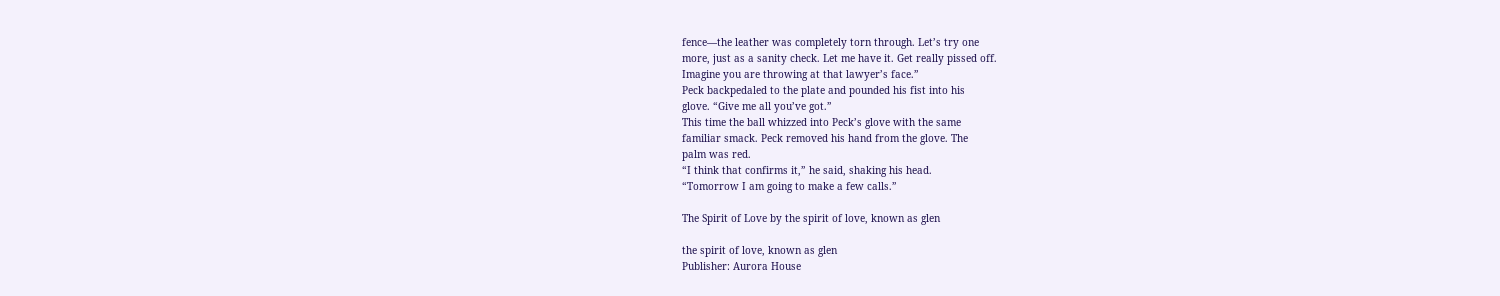fence—the leather was completely torn through. Let’s try one
more, just as a sanity check. Let me have it. Get really pissed off.
Imagine you are throwing at that lawyer’s face.”
Peck backpedaled to the plate and pounded his fist into his
glove. “Give me all you’ve got.”
This time the ball whizzed into Peck’s glove with the same
familiar smack. Peck removed his hand from the glove. The
palm was red.
“I think that confirms it,” he said, shaking his head.
“Tomorrow I am going to make a few calls.”

The Spirit of Love by the spirit of love, known as glen

the spirit of love, known as glen
Publisher: Aurora House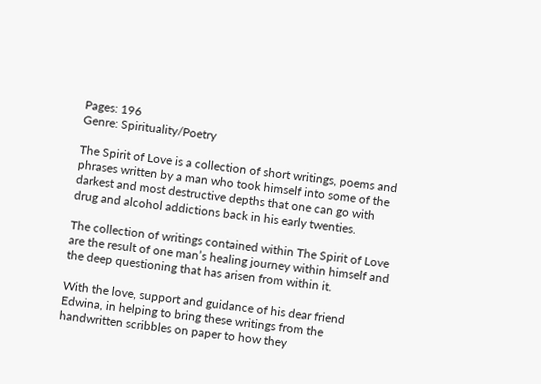Pages: 196
Genre: Spirituality/Poetry

The Spirit of Love is a collection of short writings, poems and phrases written by a man who took himself into some of the darkest and most destructive depths that one can go with drug and alcohol addictions back in his early twenties.

The collection of writings contained within The Spirit of Love are the result of one man’s healing journey within himself and the deep questioning that has arisen from within it.

With the love, support and guidance of his dear friend Edwina, in helping to bring these writings from the handwritten scribbles on paper to how they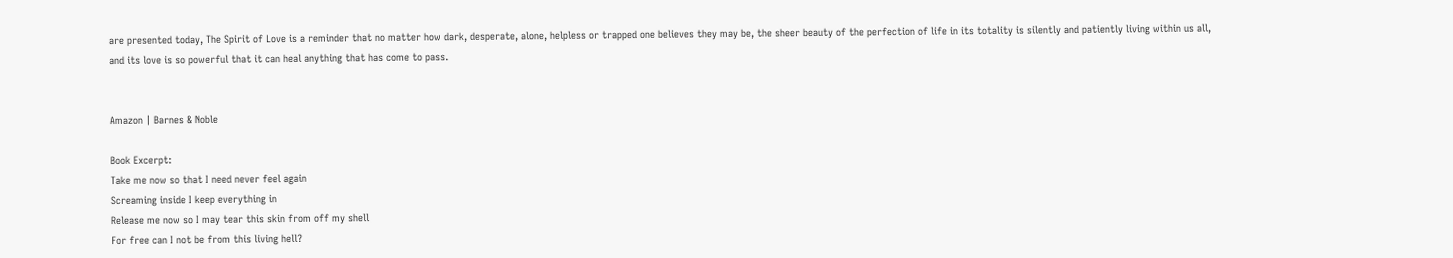are presented today, The Spirit of Love is a reminder that no matter how dark, desperate, alone, helpless or trapped one believes they may be, the sheer beauty of the perfection of life in its totality is silently and patiently living within us all, and its love is so powerful that it can heal anything that has come to pass.


Amazon | Barnes & Noble

Book Excerpt:
Take me now so that I need never feel again
Screaming inside I keep everything in
Release me now so I may tear this skin from off my shell
For free can I not be from this living hell?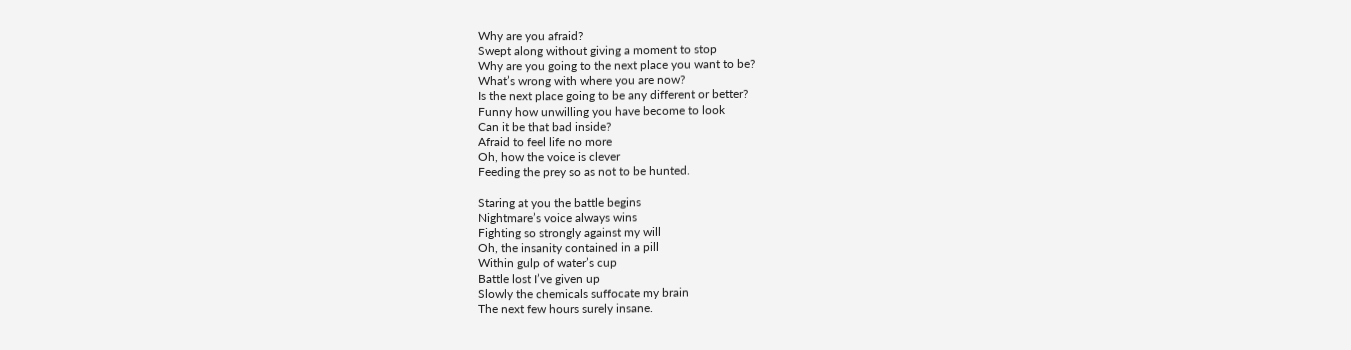Why are you afraid?
Swept along without giving a moment to stop
Why are you going to the next place you want to be?
What’s wrong with where you are now?
Is the next place going to be any different or better?
Funny how unwilling you have become to look
Can it be that bad inside?
Afraid to feel life no more
Oh, how the voice is clever
Feeding the prey so as not to be hunted.

Staring at you the battle begins
Nightmare’s voice always wins
Fighting so strongly against my will
Oh, the insanity contained in a pill
Within gulp of water’s cup
Battle lost I’ve given up
Slowly the chemicals suffocate my brain
The next few hours surely insane.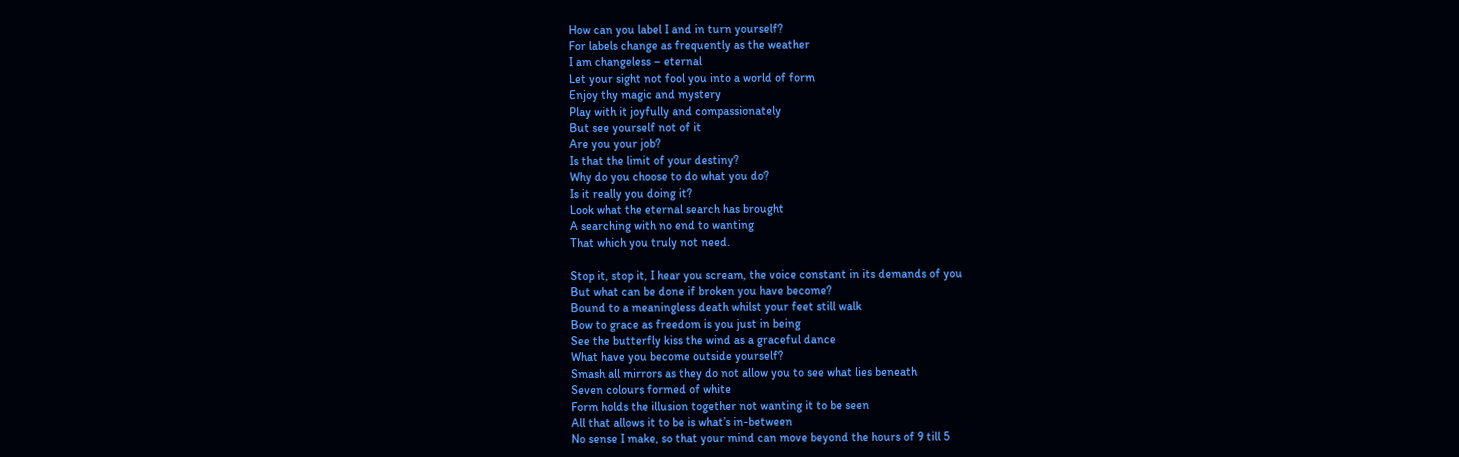How can you label I and in turn yourself?
For labels change as frequently as the weather
I am changeless – eternal
Let your sight not fool you into a world of form
Enjoy thy magic and mystery
Play with it joyfully and compassionately
But see yourself not of it
Are you your job?
Is that the limit of your destiny?
Why do you choose to do what you do?
Is it really you doing it?
Look what the eternal search has brought
A searching with no end to wanting
That which you truly not need.

Stop it, stop it, I hear you scream, the voice constant in its demands of you
But what can be done if broken you have become?
Bound to a meaningless death whilst your feet still walk
Bow to grace as freedom is you just in being
See the butterfly kiss the wind as a graceful dance
What have you become outside yourself?
Smash all mirrors as they do not allow you to see what lies beneath
Seven colours formed of white
Form holds the illusion together not wanting it to be seen
All that allows it to be is what’s in-between
No sense I make, so that your mind can move beyond the hours of 9 till 5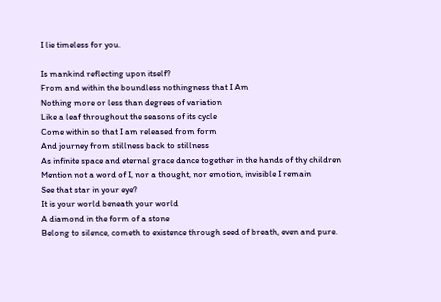I lie timeless for you.

Is mankind reflecting upon itself?
From and within the boundless nothingness that I Am
Nothing more or less than degrees of variation
Like a leaf throughout the seasons of its cycle
Come within so that I am released from form
And journey from stillness back to stillness
As infinite space and eternal grace dance together in the hands of thy children
Mention not a word of I, nor a thought, nor emotion, invisible I remain
See that star in your eye?
It is your world beneath your world
A diamond in the form of a stone
Belong to silence, cometh to existence through seed of breath, even and pure.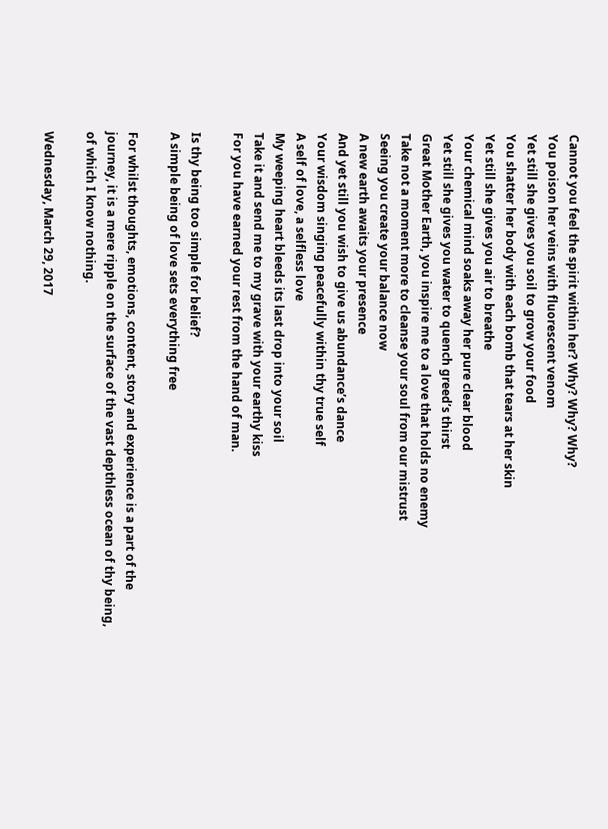Cannot you feel the spirit within her? Why? Why? Why?
You poison her veins with fluorescent venom
Yet still she gives you soil to grow your food
You shatter her body with each bomb that tears at her skin
Yet still she gives you air to breathe
Your chemical mind soaks away her pure clear blood
Yet still she gives you water to quench greed’s thirst
Great Mother Earth, you inspire me to a love that holds no enemy
Take not a moment more to cleanse your soul from our mistrust
Seeing you create your balance now
A new earth awaits your presence
And yet still you wish to give us abundance’s dance
Your wisdom singing peacefully within thy true self
A self of love, a selfless love
My weeping heart bleeds its last drop into your soil
Take it and send me to my grave with your earthy kiss
For you have earned your rest from the hand of man.

Is thy being too simple for belief?
A simple being of love sets everything free

For whilst thoughts, emotions, content, story and experience is a part of the journey, it is a mere ripple on the surface of the vast depthless ocean of thy being, of which I know nothing.

Wednesday, March 29, 2017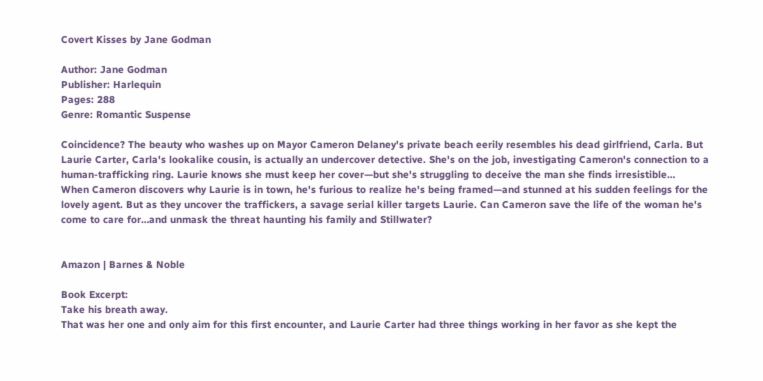Covert Kisses by Jane Godman

Author: Jane Godman
Publisher: Harlequin
Pages: 288
Genre: Romantic Suspense

Coincidence? The beauty who washes up on Mayor Cameron Delaney's private beach eerily resembles his dead girlfriend, Carla. But Laurie Carter, Carla's lookalike cousin, is actually an undercover detective. She's on the job, investigating Cameron's connection to a human-trafficking ring. Laurie knows she must keep her cover—but she's struggling to deceive the man she finds irresistible…
When Cameron discovers why Laurie is in town, he's furious to realize he's being framed—and stunned at his sudden feelings for the lovely agent. But as they uncover the traffickers, a savage serial killer targets Laurie. Can Cameron save the life of the woman he's come to care for…and unmask the threat haunting his family and Stillwater?


Amazon | Barnes & Noble

Book Excerpt:
Take his breath away.
That was her one and only aim for this first encounter, and Laurie Carter had three things working in her favor as she kept the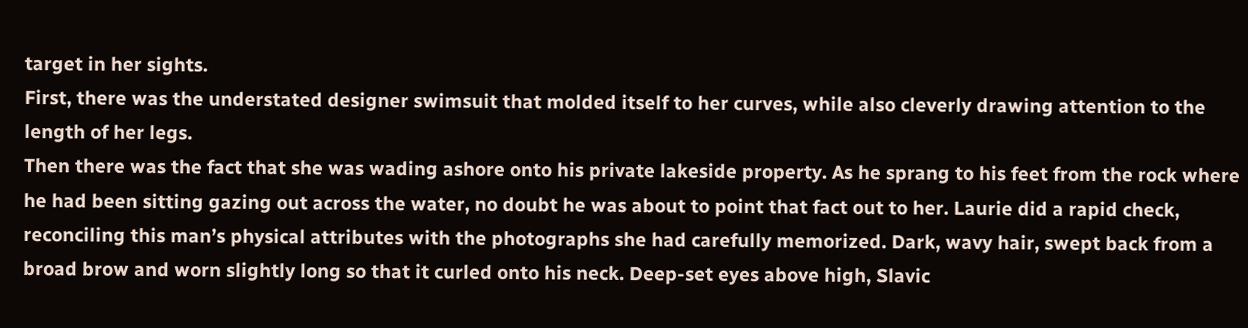target in her sights.
First, there was the understated designer swimsuit that molded itself to her curves, while also cleverly drawing attention to the length of her legs.
Then there was the fact that she was wading ashore onto his private lakeside property. As he sprang to his feet from the rock where he had been sitting gazing out across the water, no doubt he was about to point that fact out to her. Laurie did a rapid check, reconciling this man’s physical attributes with the photographs she had carefully memorized. Dark, wavy hair, swept back from a broad brow and worn slightly long so that it curled onto his neck. Deep-set eyes above high, Slavic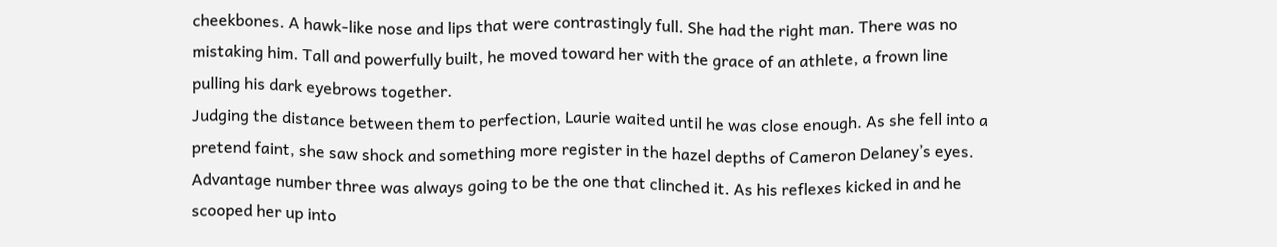cheekbones. A hawk-like nose and lips that were contrastingly full. She had the right man. There was no mistaking him. Tall and powerfully built, he moved toward her with the grace of an athlete, a frown line pulling his dark eyebrows together.
Judging the distance between them to perfection, Laurie waited until he was close enough. As she fell into a pretend faint, she saw shock and something more register in the hazel depths of Cameron Delaney’s eyes. Advantage number three was always going to be the one that clinched it. As his reflexes kicked in and he scooped her up into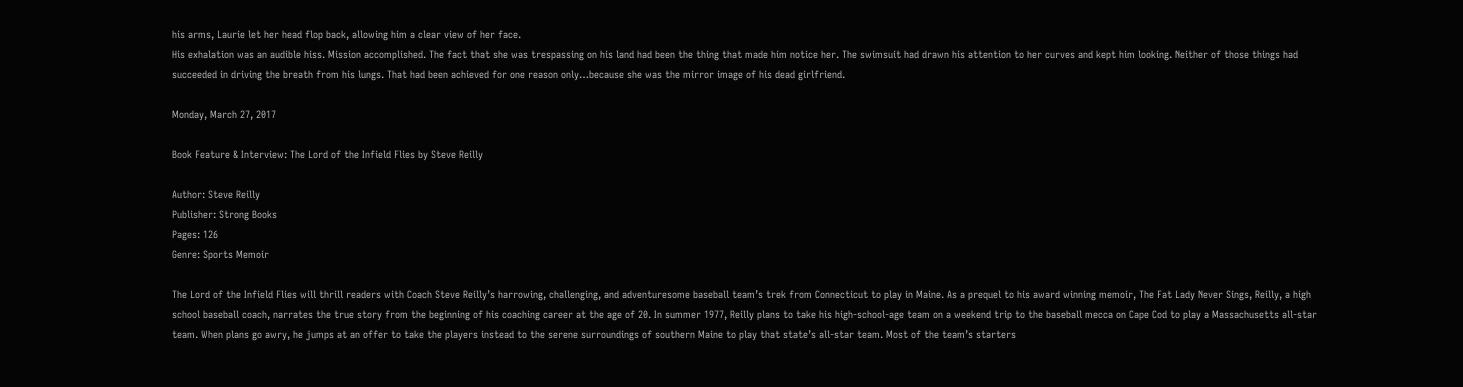his arms, Laurie let her head flop back, allowing him a clear view of her face.
His exhalation was an audible hiss. Mission accomplished. The fact that she was trespassing on his land had been the thing that made him notice her. The swimsuit had drawn his attention to her curves and kept him looking. Neither of those things had succeeded in driving the breath from his lungs. That had been achieved for one reason only…because she was the mirror image of his dead girlfriend.

Monday, March 27, 2017

Book Feature & Interview: The Lord of the Infield Flies by Steve Reilly

Author: Steve Reilly
Publisher: Strong Books
Pages: 126
Genre: Sports Memoir

The Lord of the Infield Flies will thrill readers with Coach Steve Reilly’s harrowing, challenging, and adventuresome baseball team’s trek from Connecticut to play in Maine. As a prequel to his award winning memoir, The Fat Lady Never Sings, Reilly, a high school baseball coach, narrates the true story from the beginning of his coaching career at the age of 20. In summer 1977, Reilly plans to take his high-school-age team on a weekend trip to the baseball mecca on Cape Cod to play a Massachusetts all-star team. When plans go awry, he jumps at an offer to take the players instead to the serene surroundings of southern Maine to play that state’s all-star team. Most of the team’s starters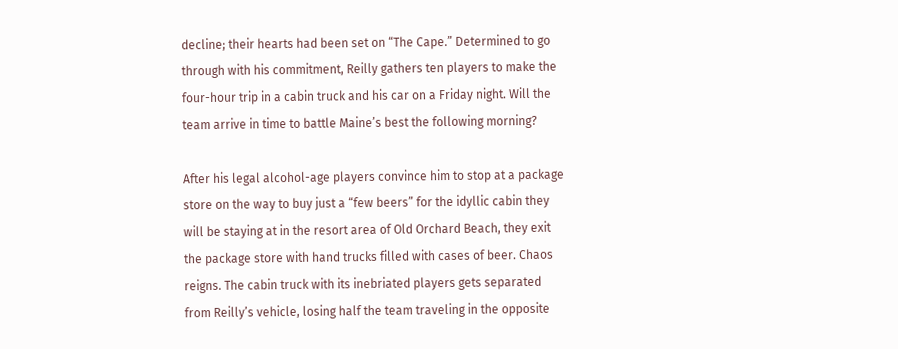decline; their hearts had been set on “The Cape.” Determined to go through with his commitment, Reilly gathers ten players to make the four-hour trip in a cabin truck and his car on a Friday night. Will the team arrive in time to battle Maine’s best the following morning?

After his legal alcohol-age players convince him to stop at a package store on the way to buy just a “few beers” for the idyllic cabin they will be staying at in the resort area of Old Orchard Beach, they exit the package store with hand trucks filled with cases of beer. Chaos reigns. The cabin truck with its inebriated players gets separated from Reilly’s vehicle, losing half the team traveling in the opposite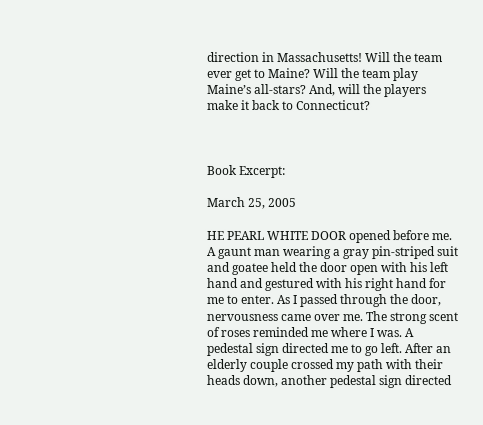direction in Massachusetts! Will the team ever get to Maine? Will the team play Maine’s all-stars? And, will the players make it back to Connecticut?



Book Excerpt:

March 25, 2005

HE PEARL WHITE DOOR opened before me. A gaunt man wearing a gray pin-striped suit and goatee held the door open with his left hand and gestured with his right hand for me to enter. As I passed through the door, nervousness came over me. The strong scent of roses reminded me where I was. A pedestal sign directed me to go left. After an elderly couple crossed my path with their heads down, another pedestal sign directed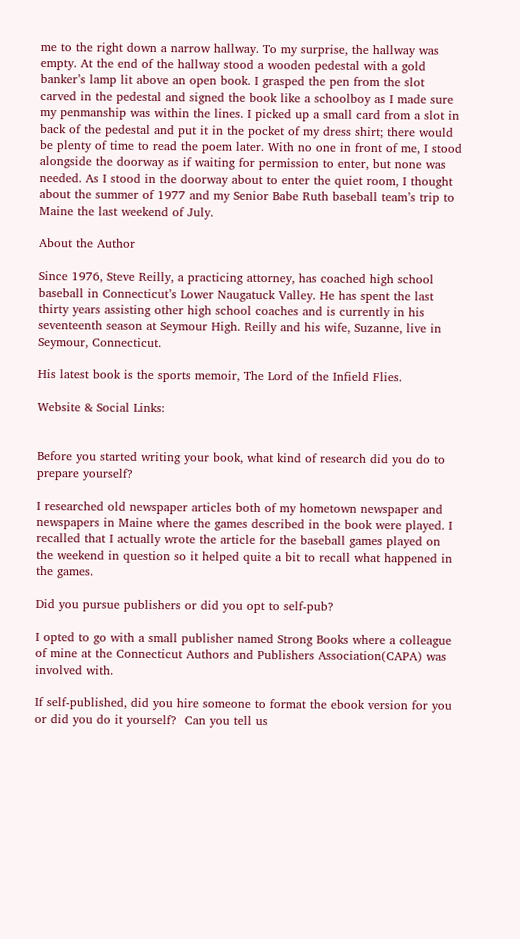me to the right down a narrow hallway. To my surprise, the hallway was empty. At the end of the hallway stood a wooden pedestal with a gold banker’s lamp lit above an open book. I grasped the pen from the slot carved in the pedestal and signed the book like a schoolboy as I made sure my penmanship was within the lines. I picked up a small card from a slot in back of the pedestal and put it in the pocket of my dress shirt; there would be plenty of time to read the poem later. With no one in front of me, I stood alongside the doorway as if waiting for permission to enter, but none was needed. As I stood in the doorway about to enter the quiet room, I thought about the summer of 1977 and my Senior Babe Ruth baseball team’s trip to Maine the last weekend of July.

About the Author

Since 1976, Steve Reilly, a practicing attorney, has coached high school baseball in Connecticut’s Lower Naugatuck Valley. He has spent the last thirty years assisting other high school coaches and is currently in his seventeenth season at Seymour High. Reilly and his wife, Suzanne, live in Seymour, Connecticut.

His latest book is the sports memoir, The Lord of the Infield Flies.

Website & Social Links:


Before you started writing your book, what kind of research did you do to prepare yourself?

I researched old newspaper articles both of my hometown newspaper and newspapers in Maine where the games described in the book were played. I recalled that I actually wrote the article for the baseball games played on the weekend in question so it helped quite a bit to recall what happened in the games.

Did you pursue publishers or did you opt to self-pub?

I opted to go with a small publisher named Strong Books where a colleague of mine at the Connecticut Authors and Publishers Association(CAPA) was involved with.

If self-published, did you hire someone to format the ebook version for you or did you do it yourself?  Can you tell us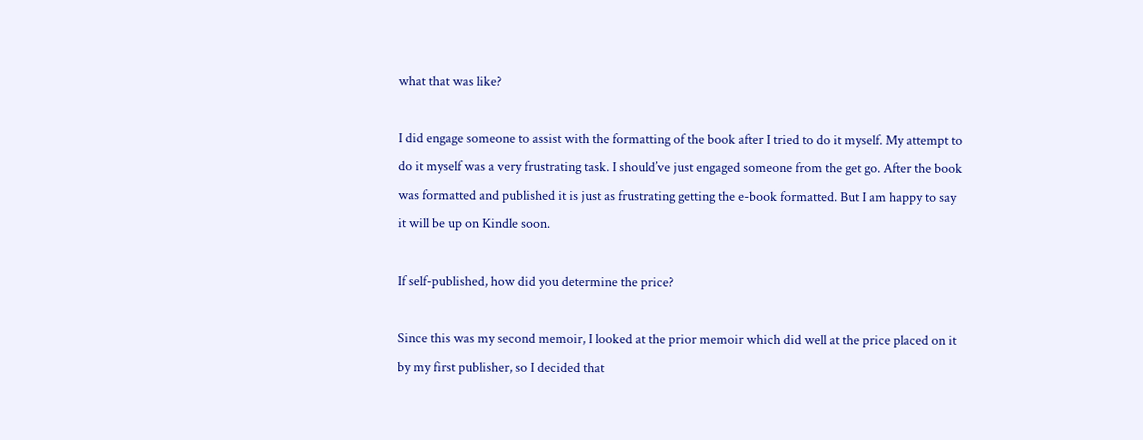what that was like?

I did engage someone to assist with the formatting of the book after I tried to do it myself. My attempt to do it myself was a very frustrating task. I should’ve just engaged someone from the get go. After the book was formatted and published it is just as frustrating getting the e-book formatted. But I am happy to say it will be up on Kindle soon.

If self-published, how did you determine the price?

Since this was my second memoir, I looked at the prior memoir which did well at the price placed on it by my first publisher, so I decided that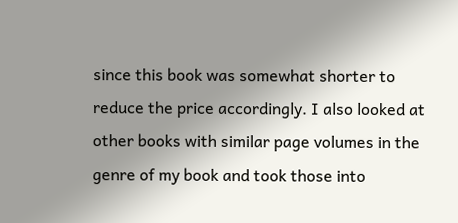since this book was somewhat shorter to reduce the price accordingly. I also looked at other books with similar page volumes in the genre of my book and took those into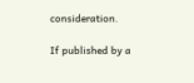consideration.

If published by a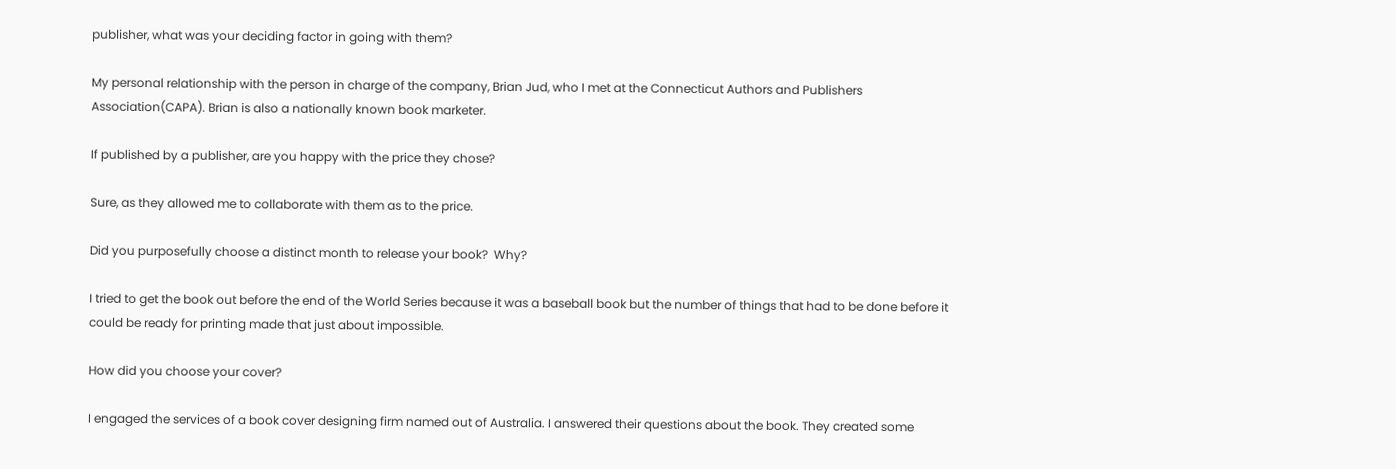publisher, what was your deciding factor in going with them?

My personal relationship with the person in charge of the company, Brian Jud, who I met at the Connecticut Authors and Publishers Association(CAPA). Brian is also a nationally known book marketer.

If published by a publisher, are you happy with the price they chose?

Sure, as they allowed me to collaborate with them as to the price.

Did you purposefully choose a distinct month to release your book?  Why?

I tried to get the book out before the end of the World Series because it was a baseball book but the number of things that had to be done before it could be ready for printing made that just about impossible.

How did you choose your cover?

I engaged the services of a book cover designing firm named out of Australia. I answered their questions about the book. They created some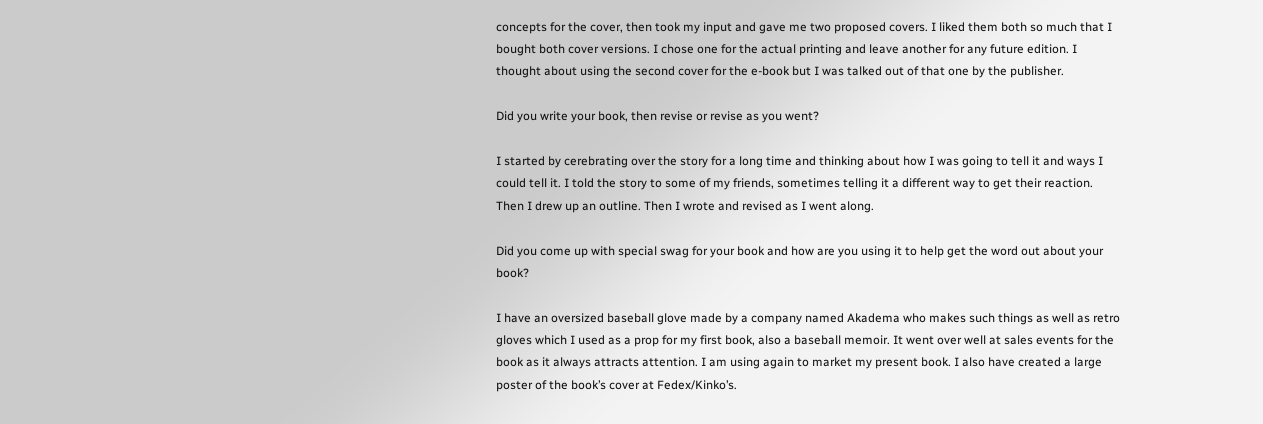concepts for the cover, then took my input and gave me two proposed covers. I liked them both so much that I bought both cover versions. I chose one for the actual printing and leave another for any future edition. I thought about using the second cover for the e-book but I was talked out of that one by the publisher.

Did you write your book, then revise or revise as you went?

I started by cerebrating over the story for a long time and thinking about how I was going to tell it and ways I could tell it. I told the story to some of my friends, sometimes telling it a different way to get their reaction. Then I drew up an outline. Then I wrote and revised as I went along.

Did you come up with special swag for your book and how are you using it to help get the word out about your book?

I have an oversized baseball glove made by a company named Akadema who makes such things as well as retro gloves which I used as a prop for my first book, also a baseball memoir. It went over well at sales events for the book as it always attracts attention. I am using again to market my present book. I also have created a large poster of the book’s cover at Fedex/Kinko’s.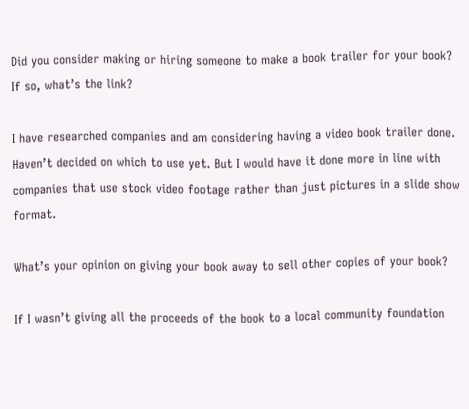Did you consider making or hiring someone to make a book trailer for your book?  If so, what’s the link?

I have researched companies and am considering having a video book trailer done. Haven’t decided on which to use yet. But I would have it done more in line with companies that use stock video footage rather than just pictures in a slide show format.

What’s your opinion on giving your book away to sell other copies of your book?

If I wasn’t giving all the proceeds of the book to a local community foundation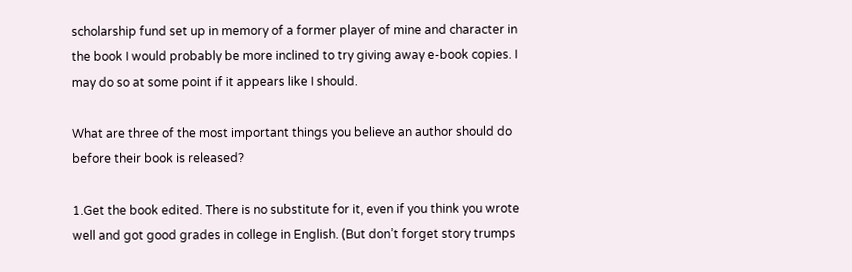scholarship fund set up in memory of a former player of mine and character in the book I would probably be more inclined to try giving away e-book copies. I may do so at some point if it appears like I should.

What are three of the most important things you believe an author should do before their book is released?

1.Get the book edited. There is no substitute for it, even if you think you wrote well and got good grades in college in English. (But don’t forget story trumps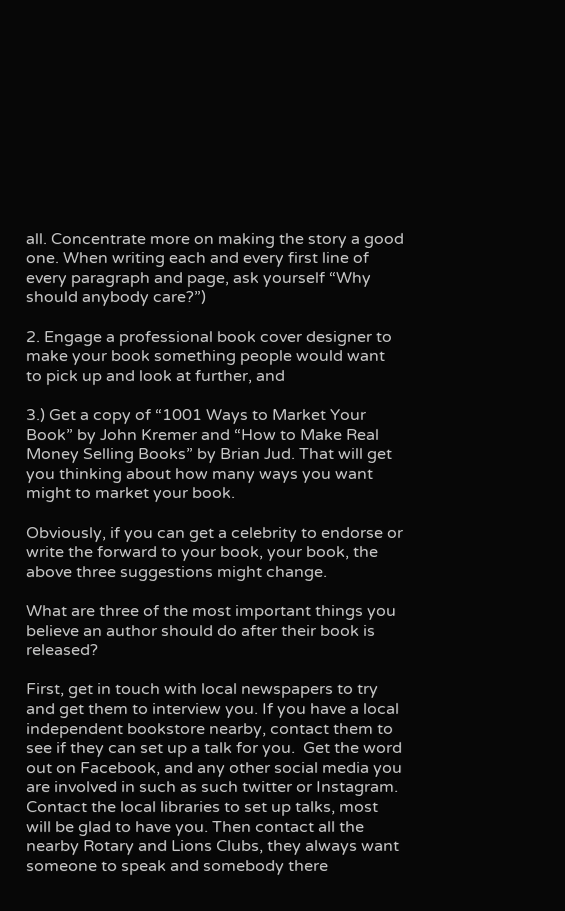all. Concentrate more on making the story a good one. When writing each and every first line of every paragraph and page, ask yourself “Why should anybody care?”)

2. Engage a professional book cover designer to make your book something people would want to pick up and look at further, and

3.) Get a copy of “1001 Ways to Market Your Book” by John Kremer and “How to Make Real Money Selling Books” by Brian Jud. That will get you thinking about how many ways you want might to market your book.

Obviously, if you can get a celebrity to endorse or write the forward to your book, your book, the above three suggestions might change.

What are three of the most important things you believe an author should do after their book is released?

First, get in touch with local newspapers to try and get them to interview you. If you have a local independent bookstore nearby, contact them to see if they can set up a talk for you.  Get the word out on Facebook, and any other social media you are involved in such as such twitter or Instagram. Contact the local libraries to set up talks, most will be glad to have you. Then contact all the nearby Rotary and Lions Clubs, they always want someone to speak and somebody there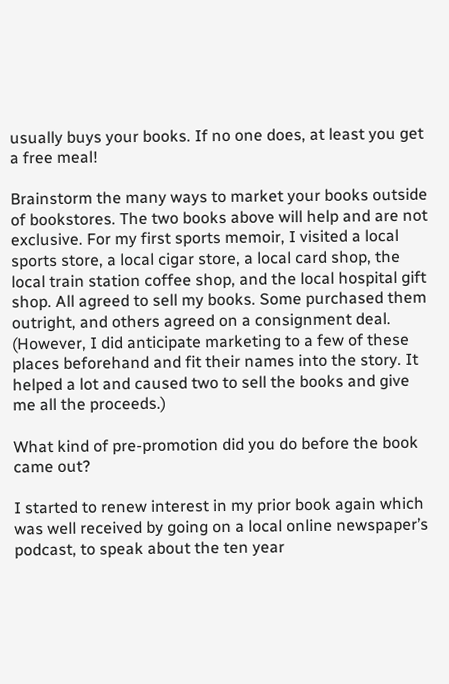usually buys your books. If no one does, at least you get a free meal!

Brainstorm the many ways to market your books outside of bookstores. The two books above will help and are not exclusive. For my first sports memoir, I visited a local sports store, a local cigar store, a local card shop, the local train station coffee shop, and the local hospital gift shop. All agreed to sell my books. Some purchased them outright, and others agreed on a consignment deal. (However, I did anticipate marketing to a few of these places beforehand and fit their names into the story. It helped a lot and caused two to sell the books and give me all the proceeds.)

What kind of pre-promotion did you do before the book came out?

I started to renew interest in my prior book again which was well received by going on a local online newspaper’s podcast, to speak about the ten year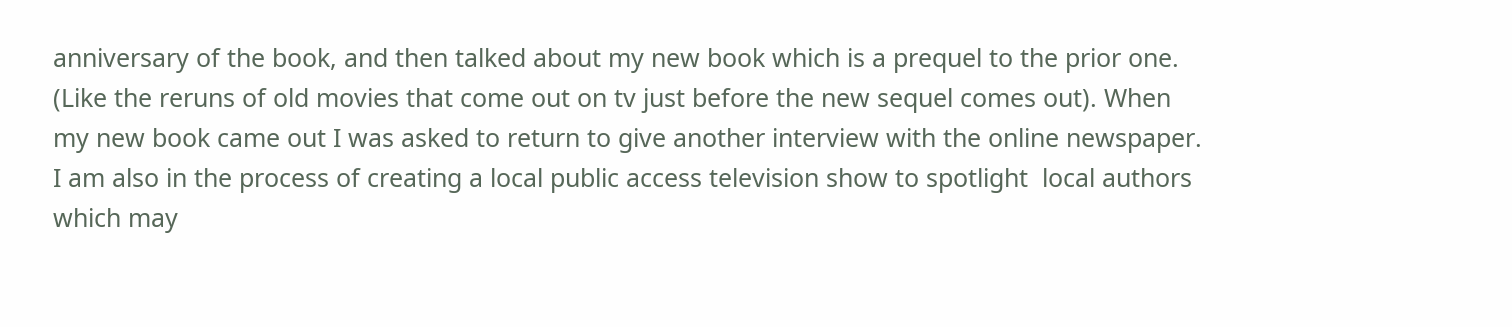anniversary of the book, and then talked about my new book which is a prequel to the prior one. (Like the reruns of old movies that come out on tv just before the new sequel comes out). When my new book came out I was asked to return to give another interview with the online newspaper. I am also in the process of creating a local public access television show to spotlight  local authors which may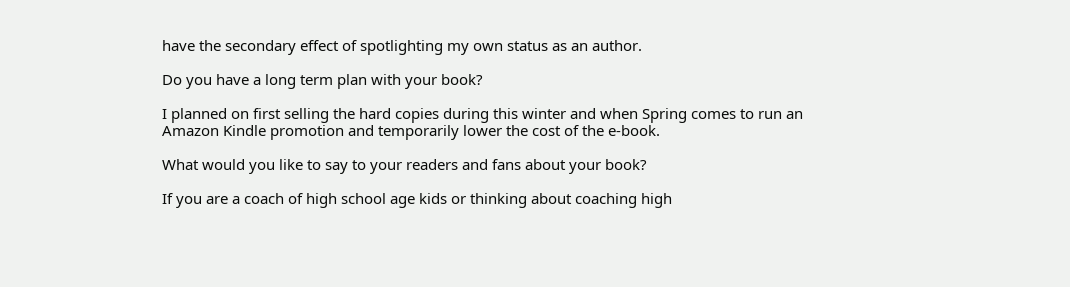have the secondary effect of spotlighting my own status as an author.

Do you have a long term plan with your book?

I planned on first selling the hard copies during this winter and when Spring comes to run an Amazon Kindle promotion and temporarily lower the cost of the e-book.

What would you like to say to your readers and fans about your book?

If you are a coach of high school age kids or thinking about coaching high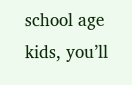school age kids, you’ll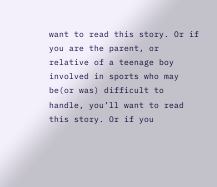want to read this story. Or if you are the parent, or relative of a teenage boy involved in sports who may be(or was) difficult to handle, you’ll want to read this story. Or if you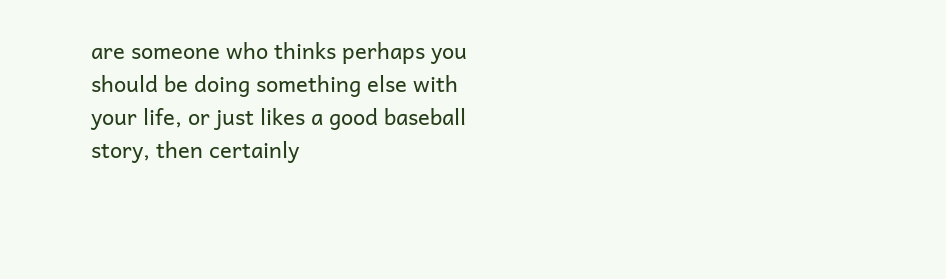are someone who thinks perhaps you should be doing something else with your life, or just likes a good baseball story, then certainly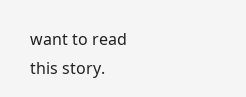want to read this story.